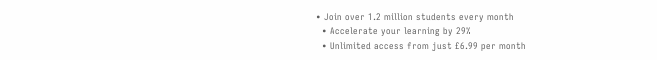• Join over 1.2 million students every month
  • Accelerate your learning by 29%
  • Unlimited access from just £6.99 per month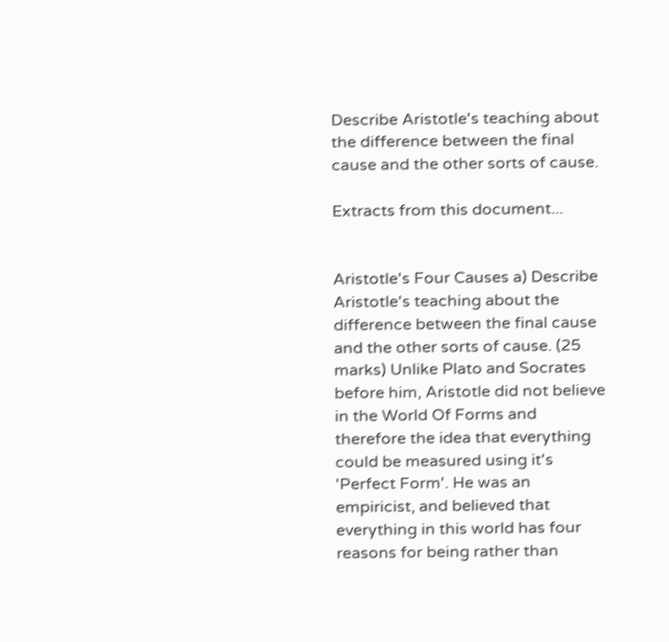Describe Aristotle's teaching about the difference between the final cause and the other sorts of cause.

Extracts from this document...


Aristotle's Four Causes a) Describe Aristotle's teaching about the difference between the final cause and the other sorts of cause. (25 marks) Unlike Plato and Socrates before him, Aristotle did not believe in the World Of Forms and therefore the idea that everything could be measured using it's 'Perfect Form'. He was an empiricist, and believed that everything in this world has four reasons for being rather than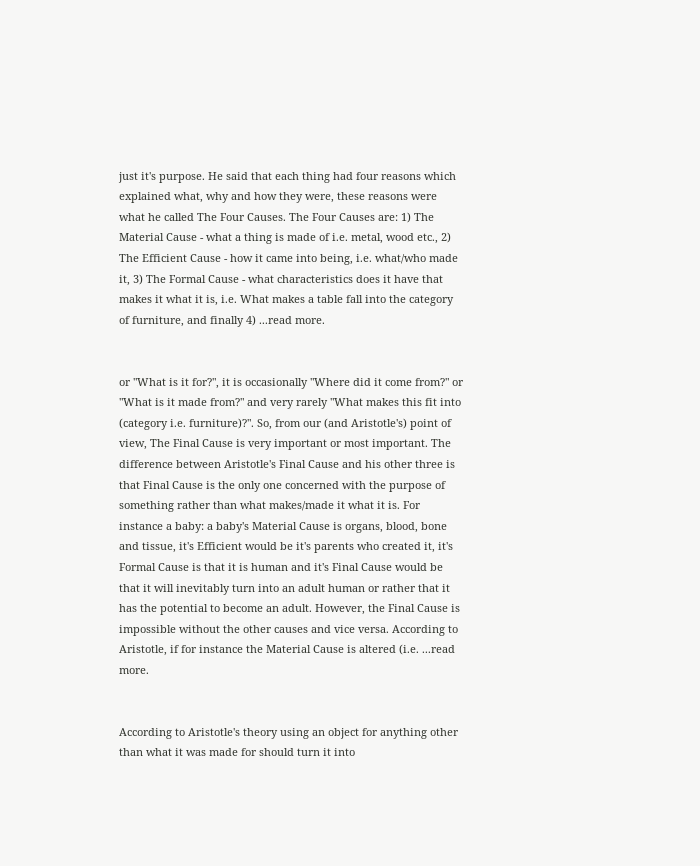just it's purpose. He said that each thing had four reasons which explained what, why and how they were, these reasons were what he called The Four Causes. The Four Causes are: 1) The Material Cause - what a thing is made of i.e. metal, wood etc., 2) The Efficient Cause - how it came into being, i.e. what/who made it, 3) The Formal Cause - what characteristics does it have that makes it what it is, i.e. What makes a table fall into the category of furniture, and finally 4) ...read more.


or "What is it for?", it is occasionally "Where did it come from?" or "What is it made from?" and very rarely "What makes this fit into (category i.e. furniture)?". So, from our (and Aristotle's) point of view, The Final Cause is very important or most important. The difference between Aristotle's Final Cause and his other three is that Final Cause is the only one concerned with the purpose of something rather than what makes/made it what it is. For instance a baby: a baby's Material Cause is organs, blood, bone and tissue, it's Efficient would be it's parents who created it, it's Formal Cause is that it is human and it's Final Cause would be that it will inevitably turn into an adult human or rather that it has the potential to become an adult. However, the Final Cause is impossible without the other causes and vice versa. According to Aristotle, if for instance the Material Cause is altered (i.e. ...read more.


According to Aristotle's theory using an object for anything other than what it was made for should turn it into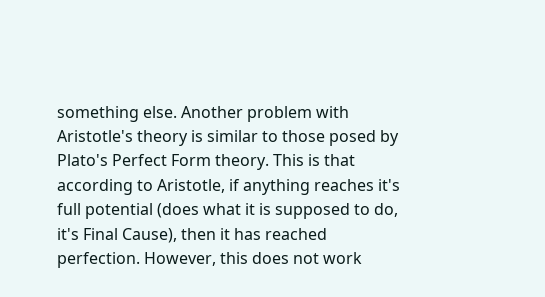something else. Another problem with Aristotle's theory is similar to those posed by Plato's Perfect Form theory. This is that according to Aristotle, if anything reaches it's full potential (does what it is supposed to do, it's Final Cause), then it has reached perfection. However, this does not work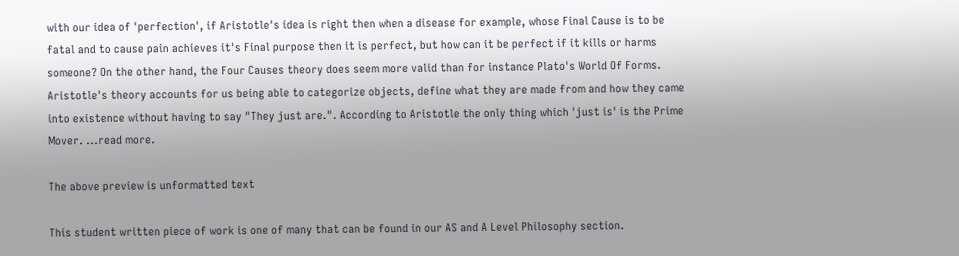with our idea of 'perfection', if Aristotle's idea is right then when a disease for example, whose Final Cause is to be fatal and to cause pain achieves it's Final purpose then it is perfect, but how can it be perfect if it kills or harms someone? On the other hand, the Four Causes theory does seem more valid than for instance Plato's World Of Forms. Aristotle's theory accounts for us being able to categorize objects, define what they are made from and how they came into existence without having to say "They just are.". According to Aristotle the only thing which 'just is' is the Prime Mover. ...read more.

The above preview is unformatted text

This student written piece of work is one of many that can be found in our AS and A Level Philosophy section.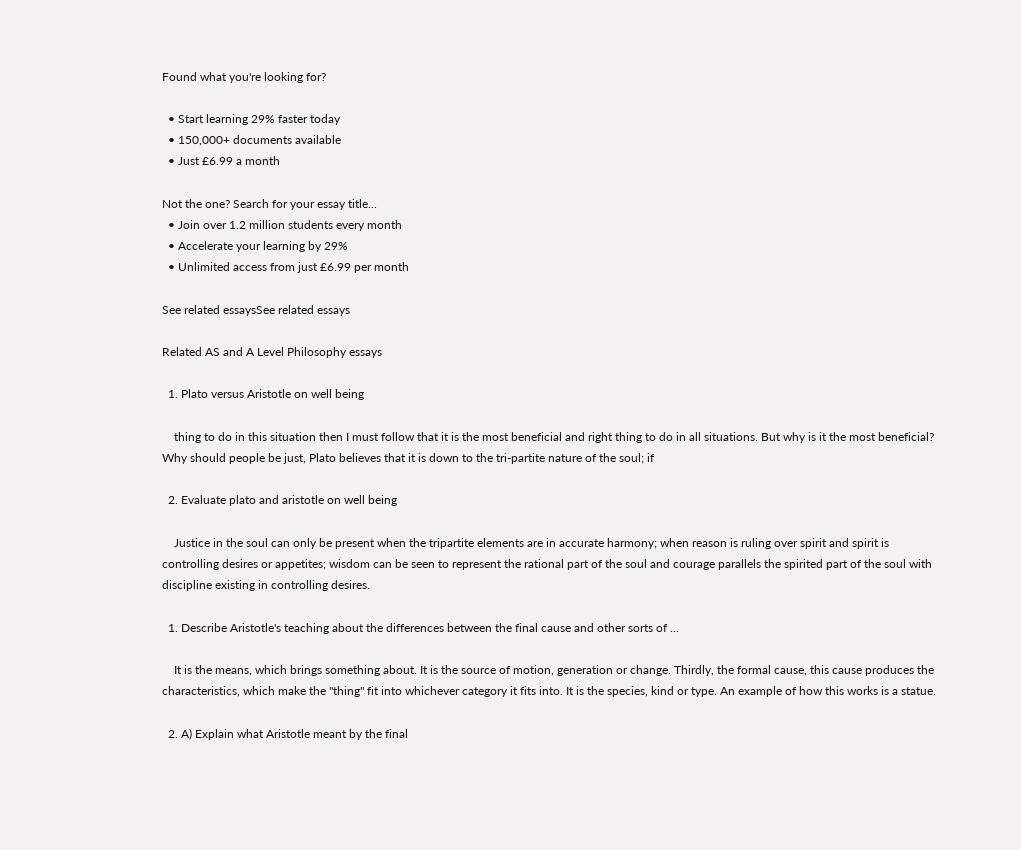Found what you're looking for?

  • Start learning 29% faster today
  • 150,000+ documents available
  • Just £6.99 a month

Not the one? Search for your essay title...
  • Join over 1.2 million students every month
  • Accelerate your learning by 29%
  • Unlimited access from just £6.99 per month

See related essaysSee related essays

Related AS and A Level Philosophy essays

  1. Plato versus Aristotle on well being

    thing to do in this situation then I must follow that it is the most beneficial and right thing to do in all situations. But why is it the most beneficial? Why should people be just, Plato believes that it is down to the tri-partite nature of the soul; if

  2. Evaluate plato and aristotle on well being

    Justice in the soul can only be present when the tripartite elements are in accurate harmony; when reason is ruling over spirit and spirit is controlling desires or appetites; wisdom can be seen to represent the rational part of the soul and courage parallels the spirited part of the soul with discipline existing in controlling desires.

  1. Describe Aristotle's teaching about the differences between the final cause and other sorts of ...

    It is the means, which brings something about. It is the source of motion, generation or change. Thirdly, the formal cause, this cause produces the characteristics, which make the "thing" fit into whichever category it fits into. It is the species, kind or type. An example of how this works is a statue.

  2. A) Explain what Aristotle meant by the final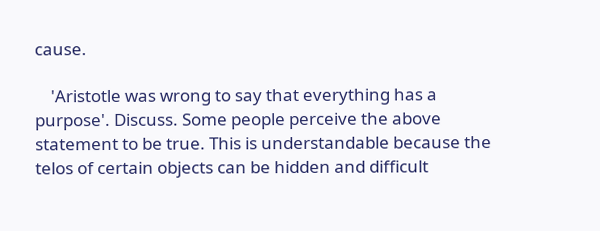cause.

    'Aristotle was wrong to say that everything has a purpose'. Discuss. Some people perceive the above statement to be true. This is understandable because the telos of certain objects can be hidden and difficult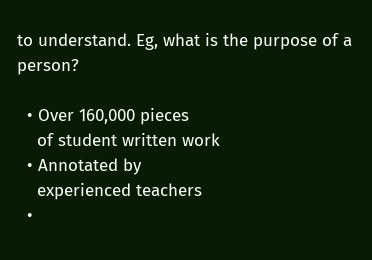to understand. Eg, what is the purpose of a person?

  • Over 160,000 pieces
    of student written work
  • Annotated by
    experienced teachers
  •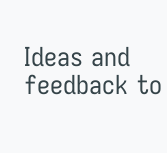Ideas and feedback to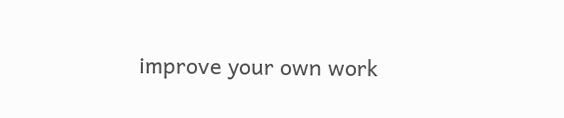improve your own work